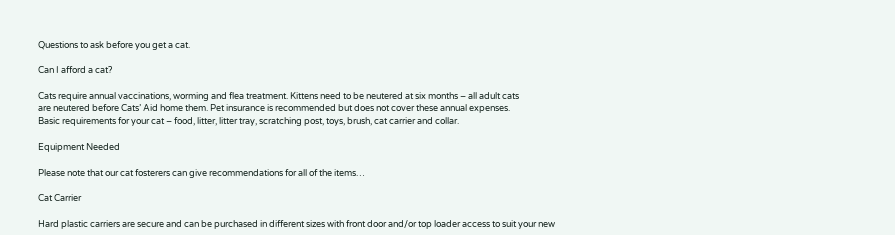Questions to ask before you get a cat.

Can I afford a cat?

Cats require annual vaccinations, worming and flea treatment. Kittens need to be neutered at six months – all adult cats
are neutered before Cats’ Aid home them. Pet insurance is recommended but does not cover these annual expenses.
Basic requirements for your cat – food, litter, litter tray, scratching post, toys, brush, cat carrier and collar.

Equipment Needed

Please note that our cat fosterers can give recommendations for all of the items…

Cat Carrier

Hard plastic carriers are secure and can be purchased in different sizes with front door and/or top loader access to suit your new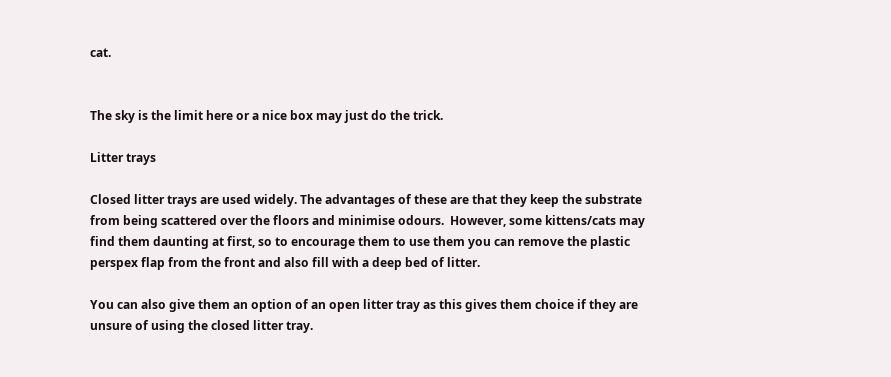cat.


The sky is the limit here or a nice box may just do the trick.

Litter trays

Closed litter trays are used widely. The advantages of these are that they keep the substrate from being scattered over the floors and minimise odours.  However, some kittens/cats may find them daunting at first, so to encourage them to use them you can remove the plastic perspex flap from the front and also fill with a deep bed of litter.

You can also give them an option of an open litter tray as this gives them choice if they are unsure of using the closed litter tray.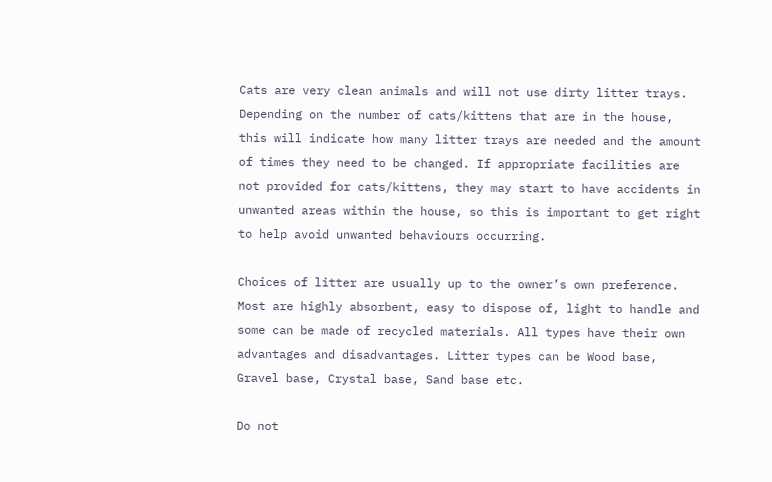Cats are very clean animals and will not use dirty litter trays. Depending on the number of cats/kittens that are in the house, this will indicate how many litter trays are needed and the amount of times they need to be changed. If appropriate facilities are not provided for cats/kittens, they may start to have accidents in unwanted areas within the house, so this is important to get right to help avoid unwanted behaviours occurring.

Choices of litter are usually up to the owner’s own preference. Most are highly absorbent, easy to dispose of, light to handle and some can be made of recycled materials. All types have their own advantages and disadvantages. Litter types can be Wood base, Gravel base, Crystal base, Sand base etc.

Do not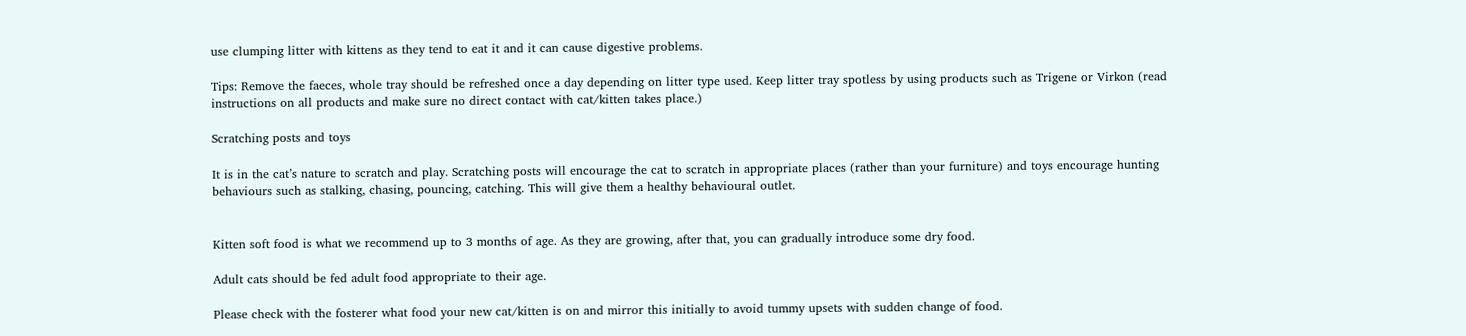use clumping litter with kittens as they tend to eat it and it can cause digestive problems.

Tips: Remove the faeces, whole tray should be refreshed once a day depending on litter type used. Keep litter tray spotless by using products such as Trigene or Virkon (read instructions on all products and make sure no direct contact with cat/kitten takes place.)

Scratching posts and toys

It is in the cat’s nature to scratch and play. Scratching posts will encourage the cat to scratch in appropriate places (rather than your furniture) and toys encourage hunting behaviours such as stalking, chasing, pouncing, catching. This will give them a healthy behavioural outlet.


Kitten soft food is what we recommend up to 3 months of age. As they are growing, after that, you can gradually introduce some dry food.

Adult cats should be fed adult food appropriate to their age.

Please check with the fosterer what food your new cat/kitten is on and mirror this initially to avoid tummy upsets with sudden change of food.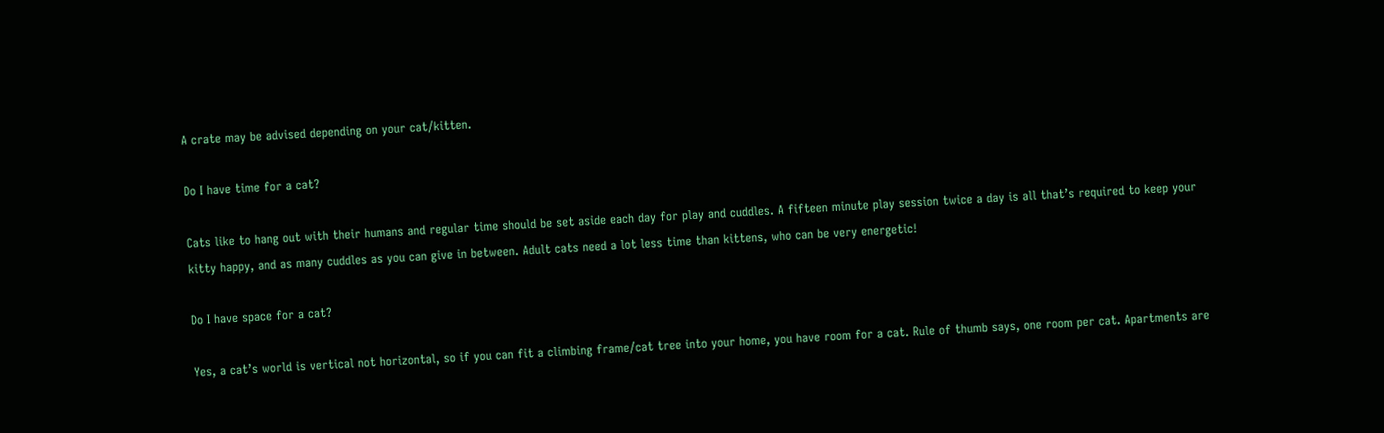A crate may be advised depending on your cat/kitten.

Do I have time for a cat?

Cats like to hang out with their humans and regular time should be set aside each day for play and cuddles. A fifteen minute play session twice a day is all that’s required to keep your kitty happy, and as many cuddles as you can give in between. Adult cats need a lot less time than kittens, who can be very energetic!

Do I have space for a cat?

Yes, a cat’s world is vertical not horizontal, so if you can fit a climbing frame/cat tree into your home, you have room for a cat. Rule of thumb says, one room per cat. Apartments are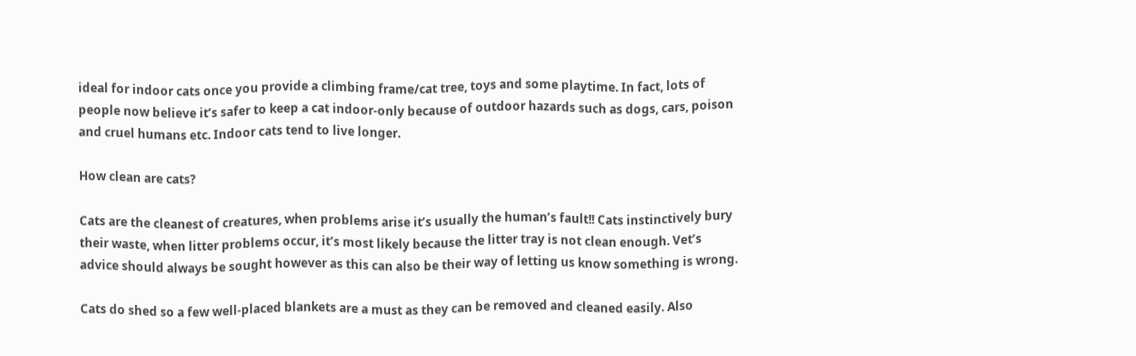ideal for indoor cats once you provide a climbing frame/cat tree, toys and some playtime. In fact, lots of people now believe it’s safer to keep a cat indoor-only because of outdoor hazards such as dogs, cars, poison and cruel humans etc. Indoor cats tend to live longer.

How clean are cats?

Cats are the cleanest of creatures, when problems arise it’s usually the human’s fault!! Cats instinctively bury their waste, when litter problems occur, it’s most likely because the litter tray is not clean enough. Vet’s advice should always be sought however as this can also be their way of letting us know something is wrong.

Cats do shed so a few well-placed blankets are a must as they can be removed and cleaned easily. Also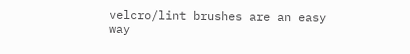velcro/lint brushes are an easy way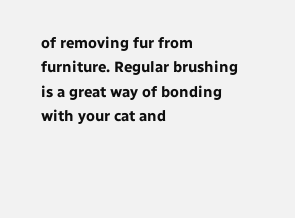of removing fur from furniture. Regular brushing is a great way of bonding with your cat and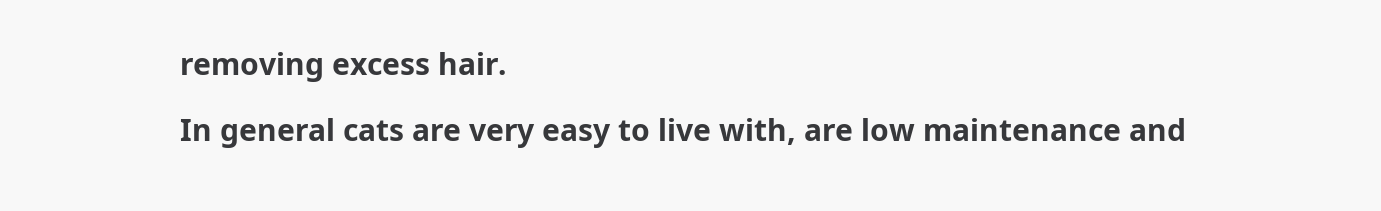removing excess hair.

In general cats are very easy to live with, are low maintenance and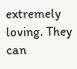extremely loving. They can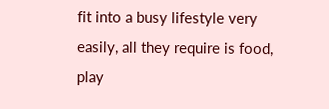fit into a busy lifestyle very easily, all they require is food, play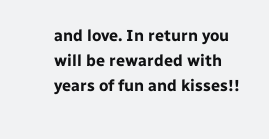and love. In return you will be rewarded with years of fun and kisses!!